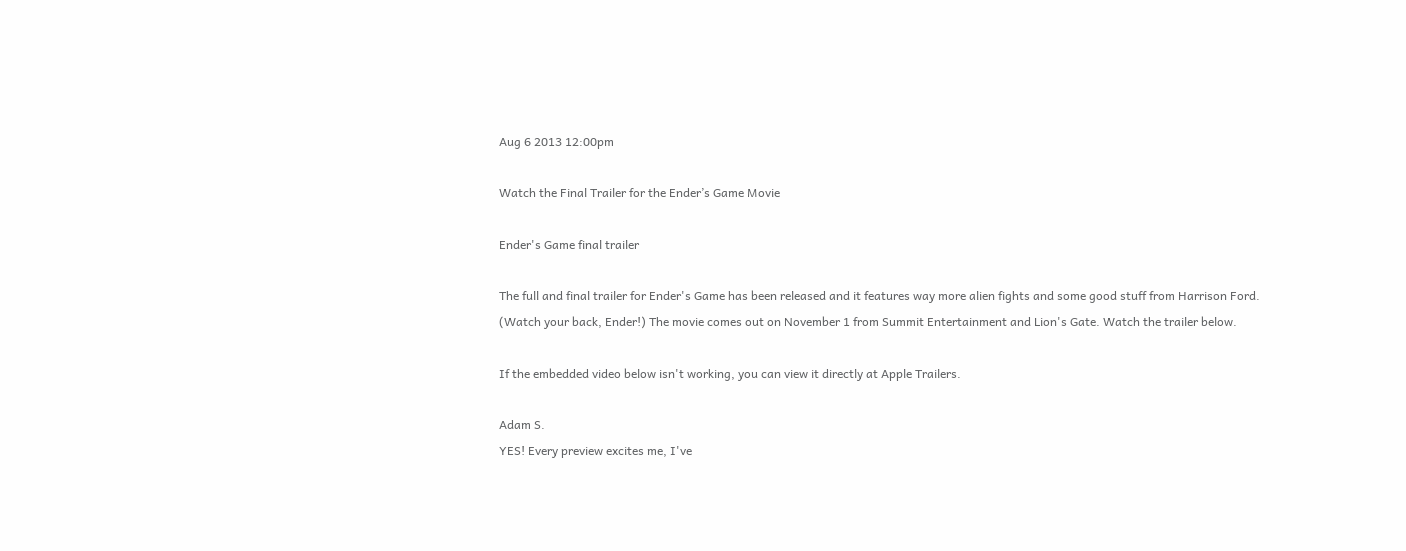Aug 6 2013 12:00pm

Watch the Final Trailer for the Ender’s Game Movie

Ender's Game final trailer

The full and final trailer for Ender's Game has been released and it features way more alien fights and some good stuff from Harrison Ford. (Watch your back, Ender!) The movie comes out on November 1 from Summit Entertainment and Lion's Gate. Watch the trailer below.

If the embedded video below isn't working, you can view it directly at Apple Trailers.

Adam S.
YES! Every preview excites me, I've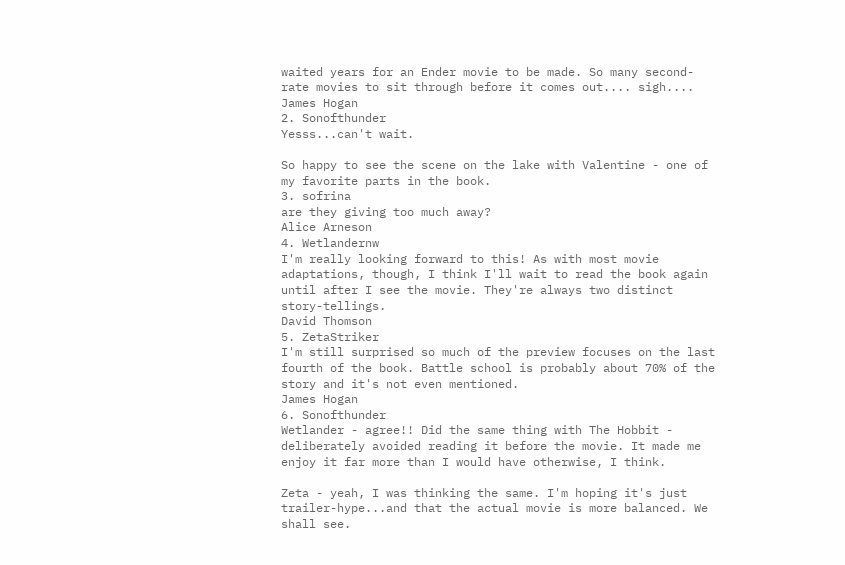waited years for an Ender movie to be made. So many second-rate movies to sit through before it comes out.... sigh....
James Hogan
2. Sonofthunder
Yesss...can't wait.

So happy to see the scene on the lake with Valentine - one of my favorite parts in the book.
3. sofrina
are they giving too much away?
Alice Arneson
4. Wetlandernw
I'm really looking forward to this! As with most movie adaptations, though, I think I'll wait to read the book again until after I see the movie. They're always two distinct story-tellings.
David Thomson
5. ZetaStriker
I'm still surprised so much of the preview focuses on the last fourth of the book. Battle school is probably about 70% of the story and it's not even mentioned.
James Hogan
6. Sonofthunder
Wetlander - agree!! Did the same thing with The Hobbit - deliberately avoided reading it before the movie. It made me enjoy it far more than I would have otherwise, I think.

Zeta - yeah, I was thinking the same. I'm hoping it's just trailer-hype...and that the actual movie is more balanced. We shall see.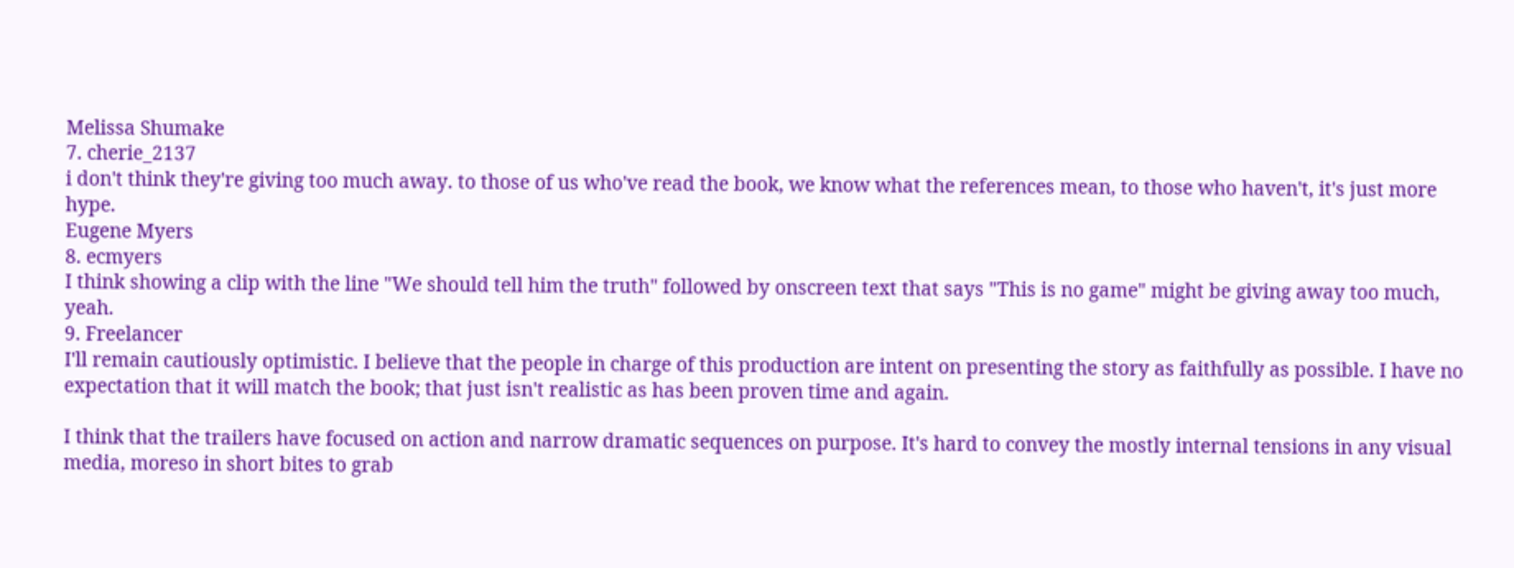Melissa Shumake
7. cherie_2137
i don't think they're giving too much away. to those of us who've read the book, we know what the references mean, to those who haven't, it's just more hype.
Eugene Myers
8. ecmyers
I think showing a clip with the line "We should tell him the truth" followed by onscreen text that says "This is no game" might be giving away too much, yeah.
9. Freelancer
I'll remain cautiously optimistic. I believe that the people in charge of this production are intent on presenting the story as faithfully as possible. I have no expectation that it will match the book; that just isn't realistic as has been proven time and again.

I think that the trailers have focused on action and narrow dramatic sequences on purpose. It's hard to convey the mostly internal tensions in any visual media, moreso in short bites to grab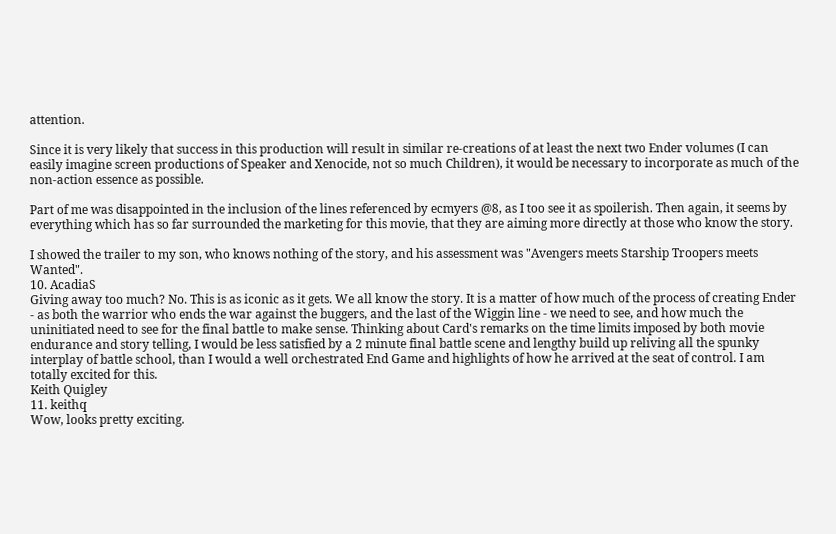attention.

Since it is very likely that success in this production will result in similar re-creations of at least the next two Ender volumes (I can easily imagine screen productions of Speaker and Xenocide, not so much Children), it would be necessary to incorporate as much of the non-action essence as possible.

Part of me was disappointed in the inclusion of the lines referenced by ecmyers @8, as I too see it as spoilerish. Then again, it seems by everything which has so far surrounded the marketing for this movie, that they are aiming more directly at those who know the story.

I showed the trailer to my son, who knows nothing of the story, and his assessment was "Avengers meets Starship Troopers meets Wanted".
10. AcadiaS
Giving away too much? No. This is as iconic as it gets. We all know the story. It is a matter of how much of the process of creating Ender - as both the warrior who ends the war against the buggers, and the last of the Wiggin line - we need to see, and how much the uninitiated need to see for the final battle to make sense. Thinking about Card's remarks on the time limits imposed by both movie endurance and story telling, I would be less satisfied by a 2 minute final battle scene and lengthy build up reliving all the spunky interplay of battle school, than I would a well orchestrated End Game and highlights of how he arrived at the seat of control. I am totally excited for this.
Keith Quigley
11. keithq
Wow, looks pretty exciting.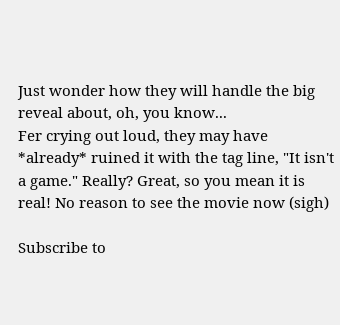Just wonder how they will handle the big reveal about, oh, you know...
Fer crying out loud, they may have *already* ruined it with the tag line, "It isn't a game." Really? Great, so you mean it is real! No reason to see the movie now (sigh)

Subscribe to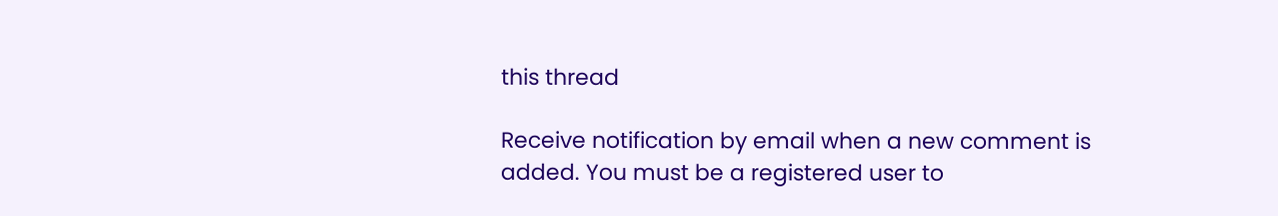this thread

Receive notification by email when a new comment is added. You must be a registered user to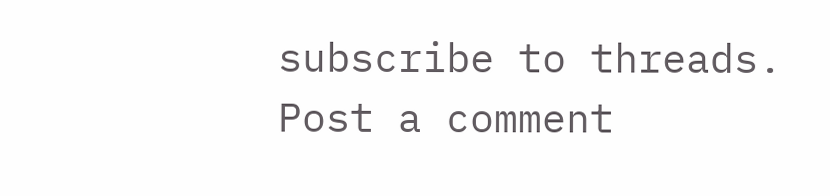subscribe to threads.
Post a comment